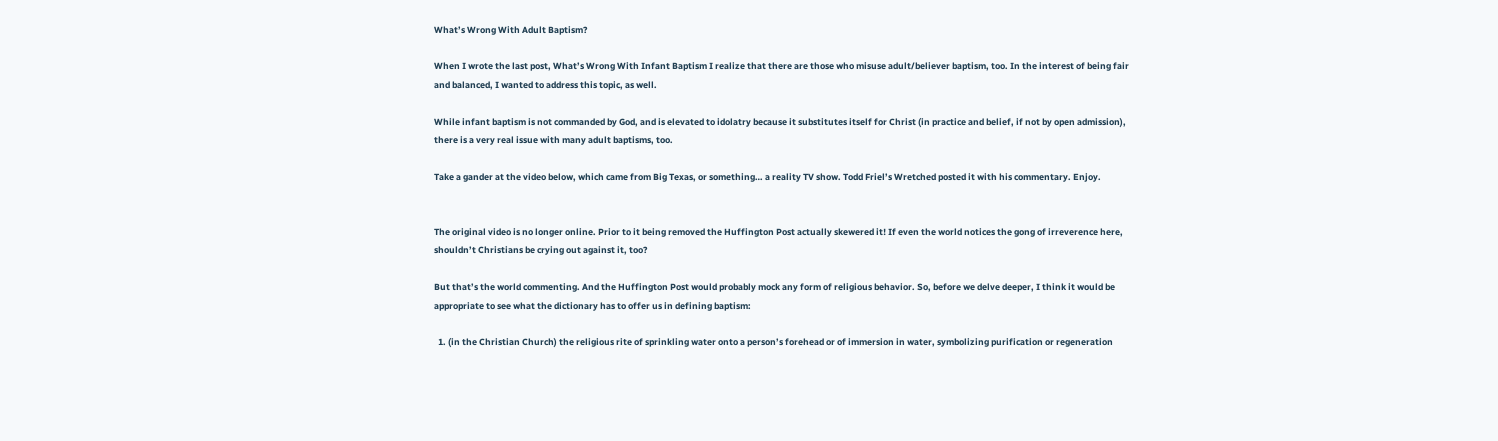What’s Wrong With Adult Baptism?

When I wrote the last post, What’s Wrong With Infant Baptism I realize that there are those who misuse adult/believer baptism, too. In the interest of being fair and balanced, I wanted to address this topic, as well.

While infant baptism is not commanded by God, and is elevated to idolatry because it substitutes itself for Christ (in practice and belief, if not by open admission), there is a very real issue with many adult baptisms, too.

Take a gander at the video below, which came from Big Texas, or something… a reality TV show. Todd Friel’s Wretched posted it with his commentary. Enjoy.


The original video is no longer online. Prior to it being removed the Huffington Post actually skewered it! If even the world notices the gong of irreverence here, shouldn’t Christians be crying out against it, too?

But that’s the world commenting. And the Huffington Post would probably mock any form of religious behavior. So, before we delve deeper, I think it would be appropriate to see what the dictionary has to offer us in defining baptism:

  1. (in the Christian Church) the religious rite of sprinkling water onto a person’s forehead or of immersion in water, symbolizing purification or regeneration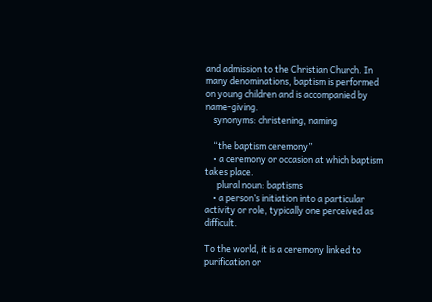and admission to the Christian Church. In many denominations, baptism is performed on young children and is accompanied by name-giving.
    synonyms: christening, naming

    “the baptism ceremony”
    • a ceremony or occasion at which baptism takes place.
      plural noun: baptisms
    • a person’s initiation into a particular activity or role, typically one perceived as difficult.

To the world, it is a ceremony linked to purification or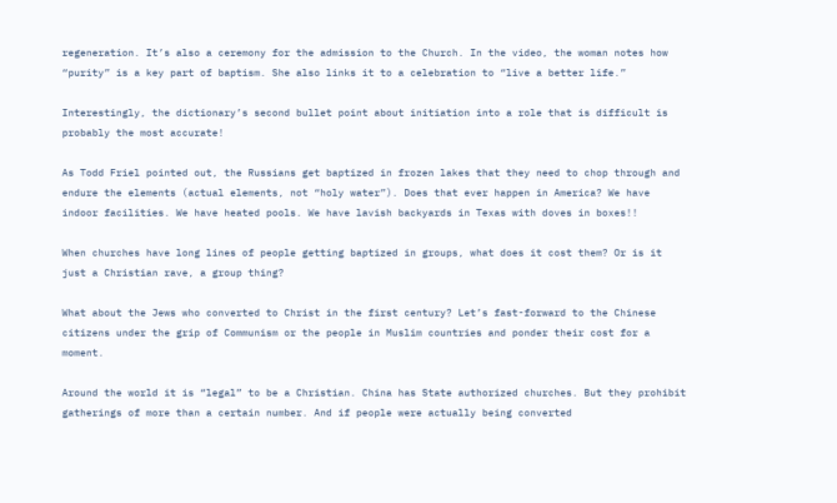regeneration. It’s also a ceremony for the admission to the Church. In the video, the woman notes how “purity” is a key part of baptism. She also links it to a celebration to “live a better life.”

Interestingly, the dictionary’s second bullet point about initiation into a role that is difficult is probably the most accurate!

As Todd Friel pointed out, the Russians get baptized in frozen lakes that they need to chop through and endure the elements (actual elements, not “holy water”). Does that ever happen in America? We have indoor facilities. We have heated pools. We have lavish backyards in Texas with doves in boxes!!

When churches have long lines of people getting baptized in groups, what does it cost them? Or is it just a Christian rave, a group thing?

What about the Jews who converted to Christ in the first century? Let’s fast-forward to the Chinese citizens under the grip of Communism or the people in Muslim countries and ponder their cost for a moment.

Around the world it is “legal” to be a Christian. China has State authorized churches. But they prohibit gatherings of more than a certain number. And if people were actually being converted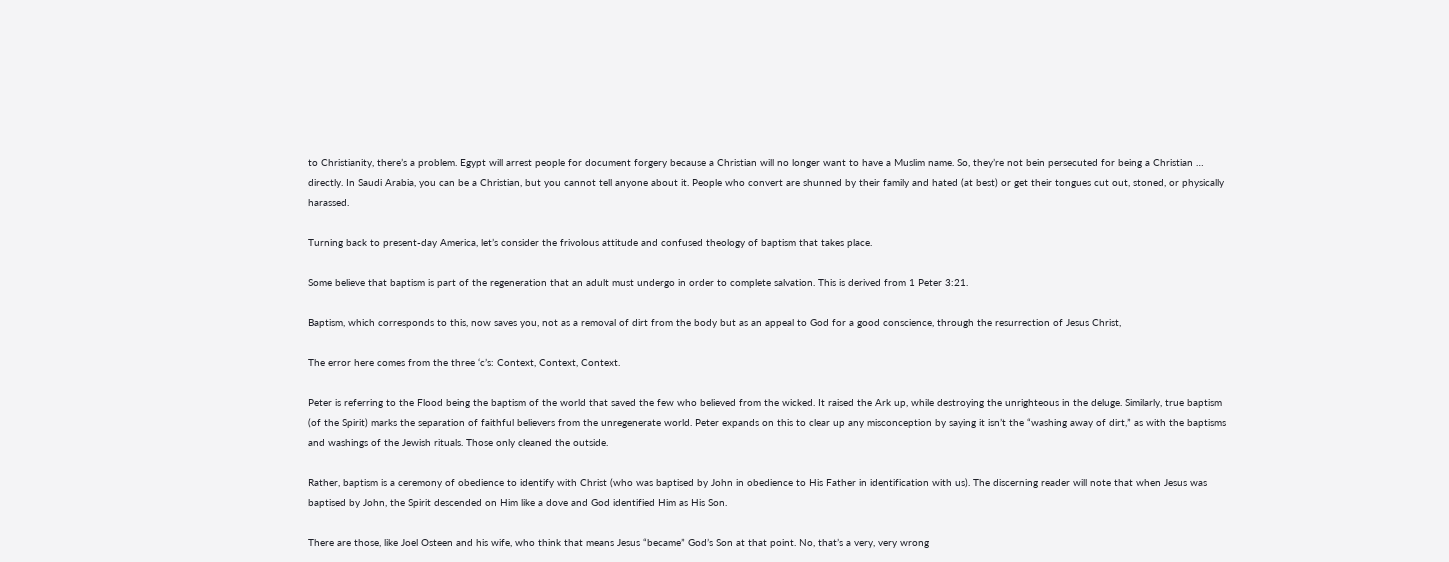to Christianity, there’s a problem. Egypt will arrest people for document forgery because a Christian will no longer want to have a Muslim name. So, they’re not bein persecuted for being a Christian … directly. In Saudi Arabia, you can be a Christian, but you cannot tell anyone about it. People who convert are shunned by their family and hated (at best) or get their tongues cut out, stoned, or physically harassed.

Turning back to present-day America, let’s consider the frivolous attitude and confused theology of baptism that takes place.

Some believe that baptism is part of the regeneration that an adult must undergo in order to complete salvation. This is derived from 1 Peter 3:21.

Baptism, which corresponds to this, now saves you, not as a removal of dirt from the body but as an appeal to God for a good conscience, through the resurrection of Jesus Christ,

The error here comes from the three ‘c’s: Context, Context, Context.

Peter is referring to the Flood being the baptism of the world that saved the few who believed from the wicked. It raised the Ark up, while destroying the unrighteous in the deluge. Similarly, true baptism (of the Spirit) marks the separation of faithful believers from the unregenerate world. Peter expands on this to clear up any misconception by saying it isn’t the “washing away of dirt,” as with the baptisms and washings of the Jewish rituals. Those only cleaned the outside.

Rather, baptism is a ceremony of obedience to identify with Christ (who was baptised by John in obedience to His Father in identification with us). The discerning reader will note that when Jesus was baptised by John, the Spirit descended on Him like a dove and God identified Him as His Son.

There are those, like Joel Osteen and his wife, who think that means Jesus “became” God’s Son at that point. No, that’s a very, very wrong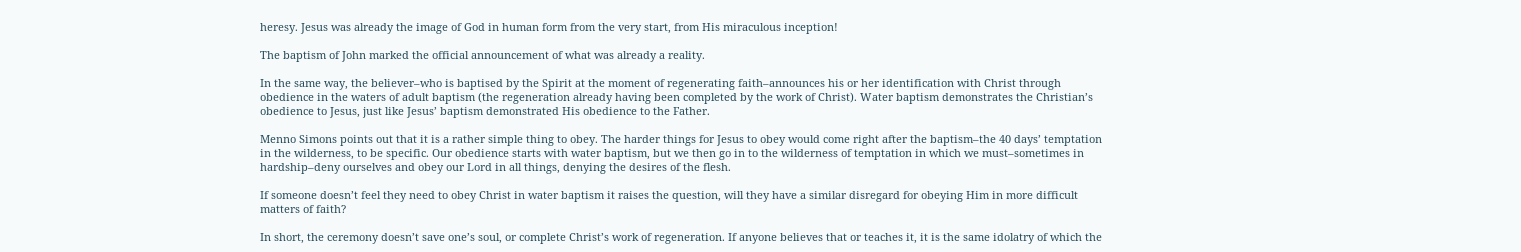heresy. Jesus was already the image of God in human form from the very start, from His miraculous inception!

The baptism of John marked the official announcement of what was already a reality.

In the same way, the believer–who is baptised by the Spirit at the moment of regenerating faith–announces his or her identification with Christ through obedience in the waters of adult baptism (the regeneration already having been completed by the work of Christ). Water baptism demonstrates the Christian’s obedience to Jesus, just like Jesus’ baptism demonstrated His obedience to the Father.

Menno Simons points out that it is a rather simple thing to obey. The harder things for Jesus to obey would come right after the baptism–the 40 days’ temptation in the wilderness, to be specific. Our obedience starts with water baptism, but we then go in to the wilderness of temptation in which we must–sometimes in hardship–deny ourselves and obey our Lord in all things, denying the desires of the flesh.

If someone doesn’t feel they need to obey Christ in water baptism it raises the question, will they have a similar disregard for obeying Him in more difficult matters of faith?

In short, the ceremony doesn’t save one’s soul, or complete Christ’s work of regeneration. If anyone believes that or teaches it, it is the same idolatry of which the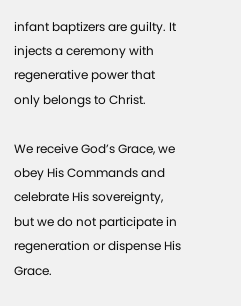infant baptizers are guilty. It injects a ceremony with regenerative power that only belongs to Christ.

We receive God’s Grace, we obey His Commands and celebrate His sovereignty, but we do not participate in regeneration or dispense His Grace.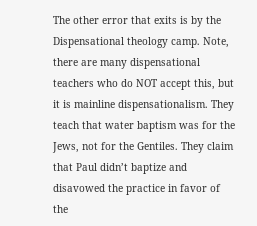The other error that exits is by the Dispensational theology camp. Note, there are many dispensational teachers who do NOT accept this, but it is mainline dispensationalism. They teach that water baptism was for the Jews, not for the Gentiles. They claim that Paul didn’t baptize and disavowed the practice in favor of the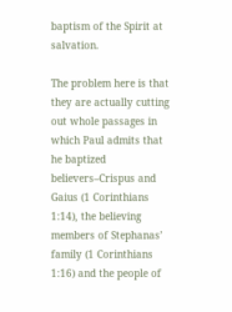baptism of the Spirit at salvation.

The problem here is that they are actually cutting out whole passages in which Paul admits that he baptized believers–Crispus and Gaius (1 Corinthians 1:14), the believing members of Stephanas’ family (1 Corinthians 1:16) and the people of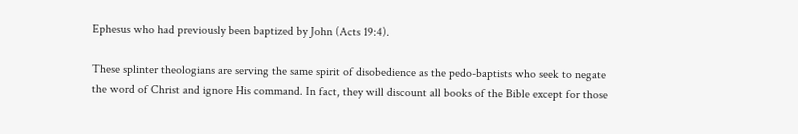Ephesus who had previously been baptized by John (Acts 19:4).

These splinter theologians are serving the same spirit of disobedience as the pedo-baptists who seek to negate the word of Christ and ignore His command. In fact, they will discount all books of the Bible except for those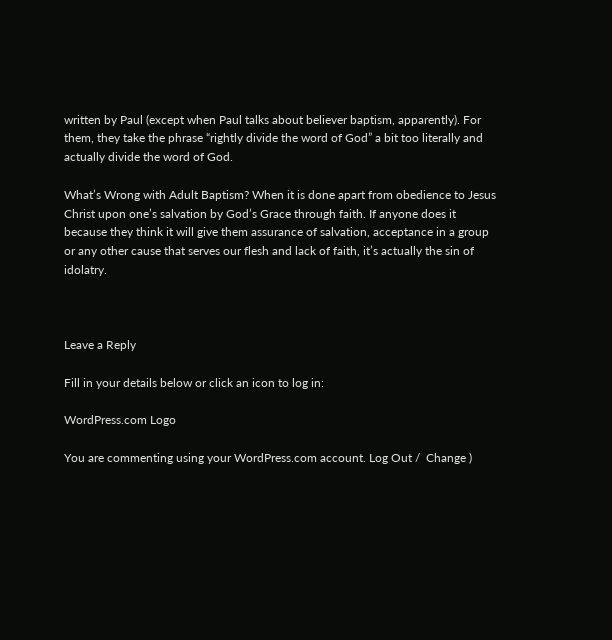written by Paul (except when Paul talks about believer baptism, apparently). For them, they take the phrase “rightly divide the word of God” a bit too literally and actually divide the word of God.

What’s Wrong with Adult Baptism? When it is done apart from obedience to Jesus Christ upon one’s salvation by God’s Grace through faith. If anyone does it because they think it will give them assurance of salvation, acceptance in a group or any other cause that serves our flesh and lack of faith, it’s actually the sin of idolatry.



Leave a Reply

Fill in your details below or click an icon to log in:

WordPress.com Logo

You are commenting using your WordPress.com account. Log Out /  Change )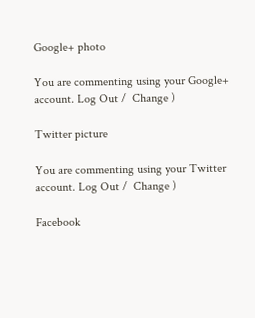Google+ photo

You are commenting using your Google+ account. Log Out /  Change )

Twitter picture

You are commenting using your Twitter account. Log Out /  Change )

Facebook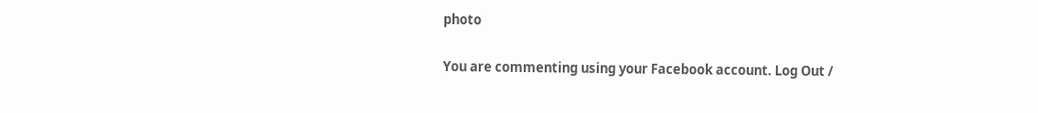photo

You are commenting using your Facebook account. Log Out /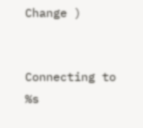Change )


Connecting to %s